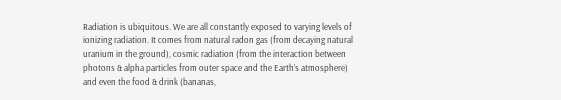Radiation is ubiquitous. We are all constantly exposed to varying levels of ionizing radiation. It comes from natural radon gas (from decaying natural uranium in the ground), cosmic radiation (from the interaction between photons & alpha particles from outer space and the Earth’s atmosphere) and even the food & drink (bananas,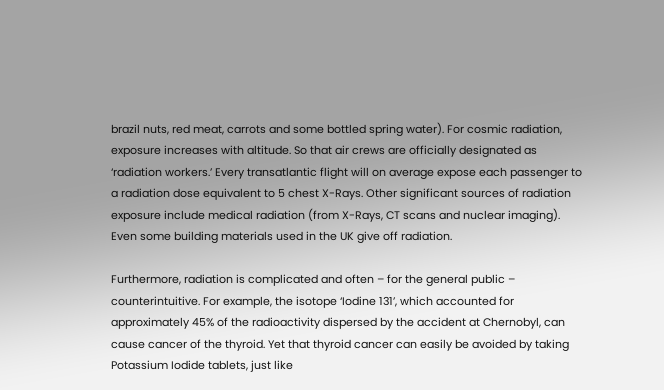brazil nuts, red meat, carrots and some bottled spring water). For cosmic radiation, exposure increases with altitude. So that air crews are officially designated as ‘radiation workers.’ Every transatlantic flight will on average expose each passenger to a radiation dose equivalent to 5 chest X-Rays. Other significant sources of radiation exposure include medical radiation (from X-Rays, CT scans and nuclear imaging). Even some building materials used in the UK give off radiation.

Furthermore, radiation is complicated and often – for the general public – counterintuitive. For example, the isotope ‘Iodine 131’, which accounted for approximately 45% of the radioactivity dispersed by the accident at Chernobyl, can cause cancer of the thyroid. Yet that thyroid cancer can easily be avoided by taking Potassium Iodide tablets, just like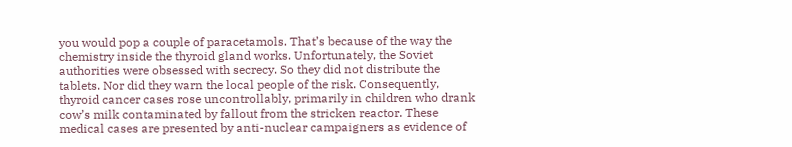you would pop a couple of paracetamols. That’s because of the way the chemistry inside the thyroid gland works. Unfortunately, the Soviet authorities were obsessed with secrecy. So they did not distribute the tablets. Nor did they warn the local people of the risk. Consequently, thyroid cancer cases rose uncontrollably, primarily in children who drank cow’s milk contaminated by fallout from the stricken reactor. These medical cases are presented by anti-nuclear campaigners as evidence of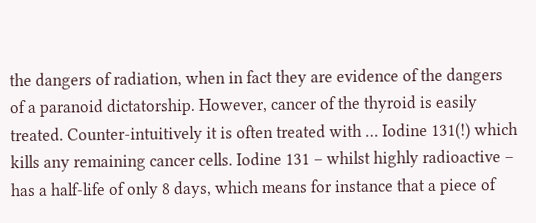the dangers of radiation, when in fact they are evidence of the dangers of a paranoid dictatorship. However, cancer of the thyroid is easily treated. Counter-intuitively it is often treated with … Iodine 131(!) which kills any remaining cancer cells. Iodine 131 – whilst highly radioactive – has a half-life of only 8 days, which means for instance that a piece of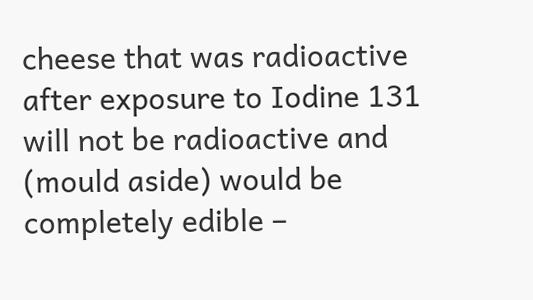cheese that was radioactive after exposure to Iodine 131 will not be radioactive and (mould aside) would be completely edible –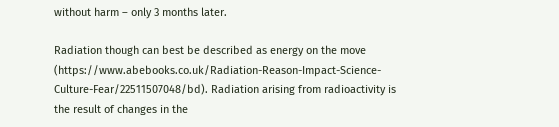without harm – only 3 months later.

Radiation though can best be described as energy on the move (https://www.abebooks.co.uk/Radiation-Reason-Impact-Science-Culture-Fear/22511507048/bd). Radiation arising from radioactivity is the result of changes in the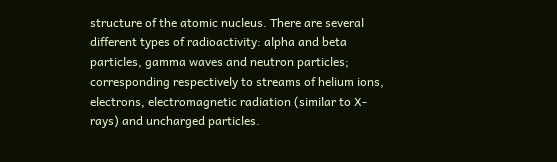structure of the atomic nucleus. There are several different types of radioactivity: alpha and beta particles, gamma waves and neutron particles; corresponding respectively to streams of helium ions, electrons, electromagnetic radiation (similar to X-rays) and uncharged particles.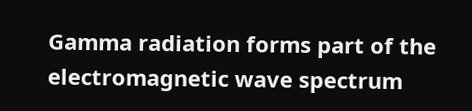Gamma radiation forms part of the electromagnetic wave spectrum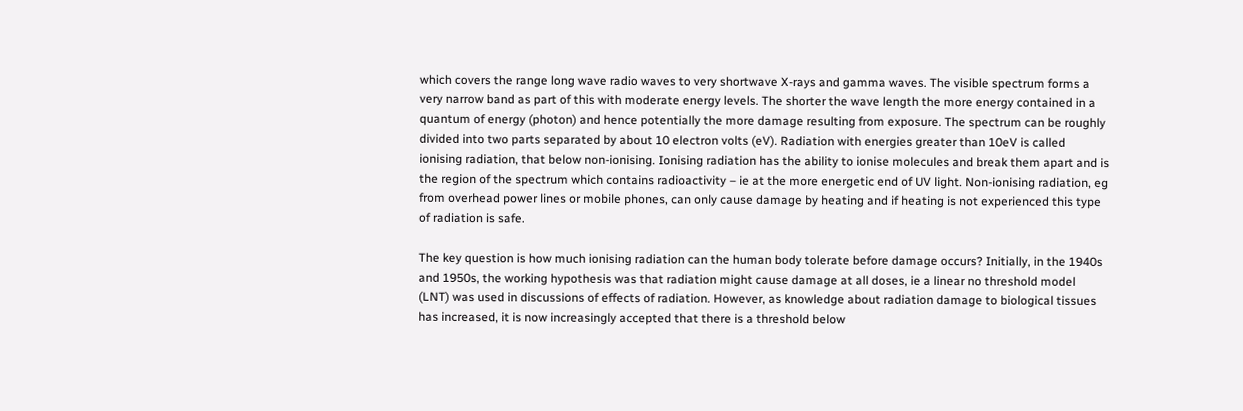which covers the range long wave radio waves to very shortwave X-rays and gamma waves. The visible spectrum forms a very narrow band as part of this with moderate energy levels. The shorter the wave length the more energy contained in a quantum of energy (photon) and hence potentially the more damage resulting from exposure. The spectrum can be roughly divided into two parts separated by about 10 electron volts (eV). Radiation with energies greater than 10eV is called ionising radiation, that below non-ionising. Ionising radiation has the ability to ionise molecules and break them apart and is the region of the spectrum which contains radioactivity – ie at the more energetic end of UV light. Non-ionising radiation, eg from overhead power lines or mobile phones, can only cause damage by heating and if heating is not experienced this type of radiation is safe.

The key question is how much ionising radiation can the human body tolerate before damage occurs? Initially, in the 1940s and 1950s, the working hypothesis was that radiation might cause damage at all doses, ie a linear no threshold model (LNT) was used in discussions of effects of radiation. However, as knowledge about radiation damage to biological tissues has increased, it is now increasingly accepted that there is a threshold below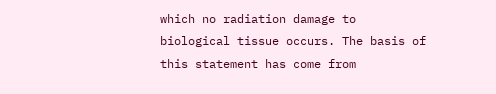which no radiation damage to biological tissue occurs. The basis of this statement has come from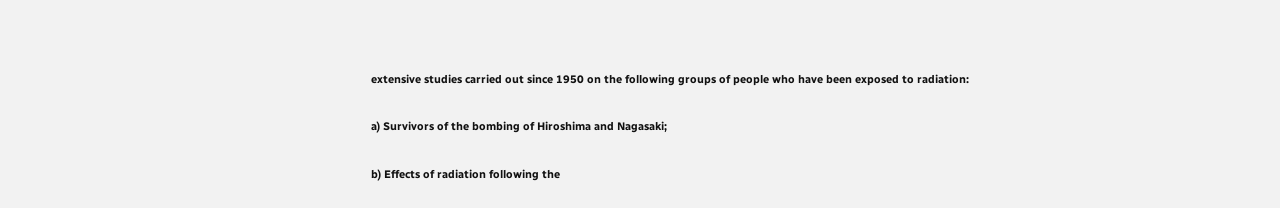extensive studies carried out since 1950 on the following groups of people who have been exposed to radiation:

a) Survivors of the bombing of Hiroshima and Nagasaki;

b) Effects of radiation following the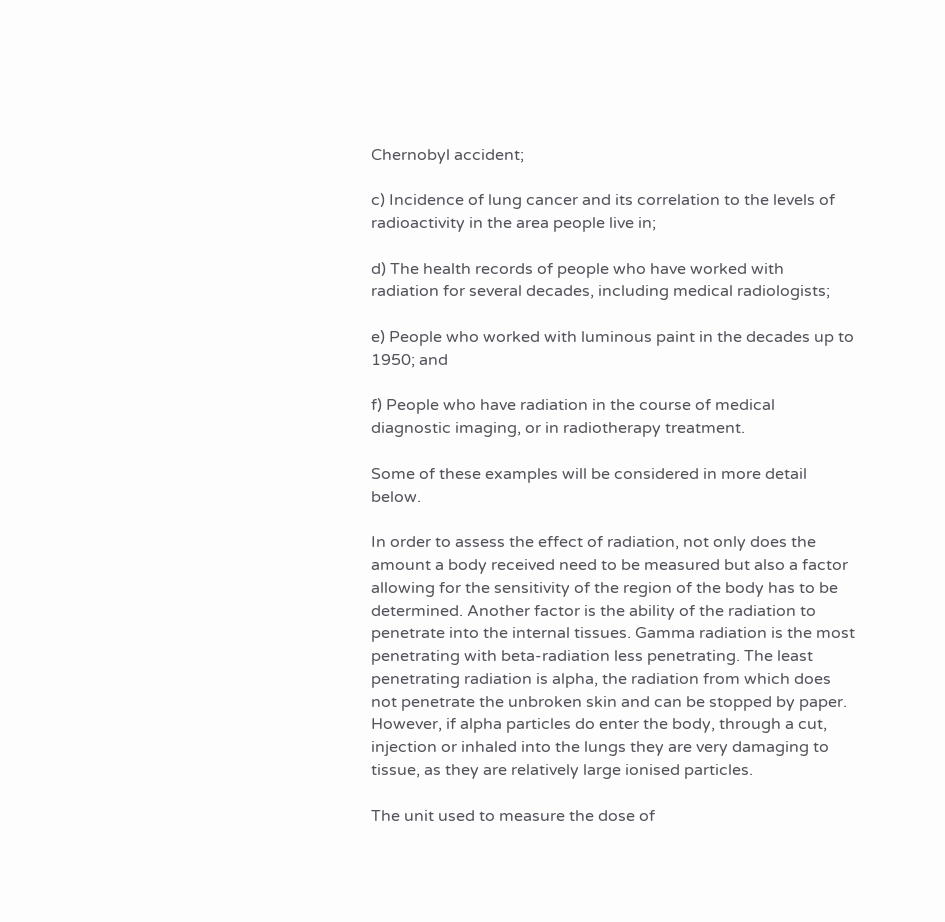Chernobyl accident;

c) Incidence of lung cancer and its correlation to the levels of radioactivity in the area people live in;

d) The health records of people who have worked with radiation for several decades, including medical radiologists;

e) People who worked with luminous paint in the decades up to 1950; and

f) People who have radiation in the course of medical diagnostic imaging, or in radiotherapy treatment.

Some of these examples will be considered in more detail below.

In order to assess the effect of radiation, not only does the amount a body received need to be measured but also a factor allowing for the sensitivity of the region of the body has to be determined. Another factor is the ability of the radiation to penetrate into the internal tissues. Gamma radiation is the most penetrating with beta-radiation less penetrating. The least penetrating radiation is alpha, the radiation from which does not penetrate the unbroken skin and can be stopped by paper. However, if alpha particles do enter the body, through a cut, injection or inhaled into the lungs they are very damaging to tissue, as they are relatively large ionised particles.

The unit used to measure the dose of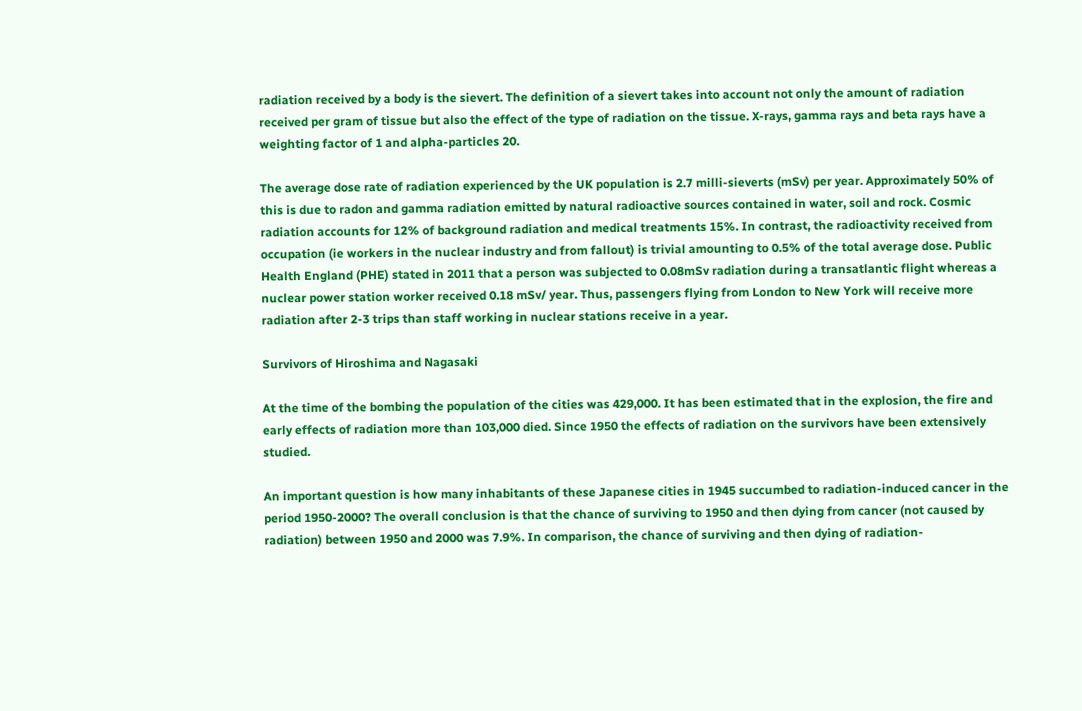radiation received by a body is the sievert. The definition of a sievert takes into account not only the amount of radiation received per gram of tissue but also the effect of the type of radiation on the tissue. X-rays, gamma rays and beta rays have a weighting factor of 1 and alpha-particles 20.

The average dose rate of radiation experienced by the UK population is 2.7 milli-sieverts (mSv) per year. Approximately 50% of this is due to radon and gamma radiation emitted by natural radioactive sources contained in water, soil and rock. Cosmic radiation accounts for 12% of background radiation and medical treatments 15%. In contrast, the radioactivity received from occupation (ie workers in the nuclear industry and from fallout) is trivial amounting to 0.5% of the total average dose. Public Health England (PHE) stated in 2011 that a person was subjected to 0.08mSv radiation during a transatlantic flight whereas a nuclear power station worker received 0.18 mSv/ year. Thus, passengers flying from London to New York will receive more radiation after 2-3 trips than staff working in nuclear stations receive in a year.

Survivors of Hiroshima and Nagasaki

At the time of the bombing the population of the cities was 429,000. It has been estimated that in the explosion, the fire and early effects of radiation more than 103,000 died. Since 1950 the effects of radiation on the survivors have been extensively studied.

An important question is how many inhabitants of these Japanese cities in 1945 succumbed to radiation-induced cancer in the period 1950-2000? The overall conclusion is that the chance of surviving to 1950 and then dying from cancer (not caused by radiation) between 1950 and 2000 was 7.9%. In comparison, the chance of surviving and then dying of radiation-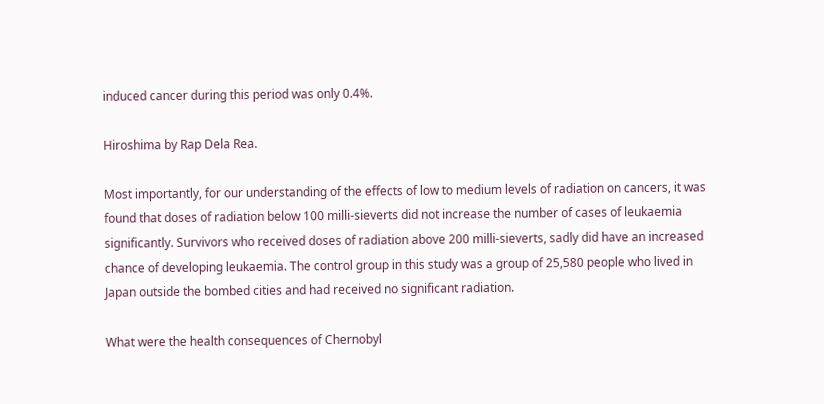induced cancer during this period was only 0.4%.

Hiroshima by Rap Dela Rea.

Most importantly, for our understanding of the effects of low to medium levels of radiation on cancers, it was found that doses of radiation below 100 milli-sieverts did not increase the number of cases of leukaemia significantly. Survivors who received doses of radiation above 200 milli-sieverts, sadly did have an increased chance of developing leukaemia. The control group in this study was a group of 25,580 people who lived in Japan outside the bombed cities and had received no significant radiation.

What were the health consequences of Chernobyl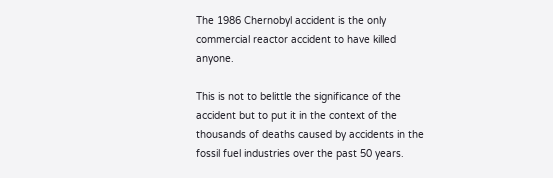The 1986 Chernobyl accident is the only commercial reactor accident to have killed anyone.

This is not to belittle the significance of the accident but to put it in the context of the thousands of deaths caused by accidents in the fossil fuel industries over the past 50 years.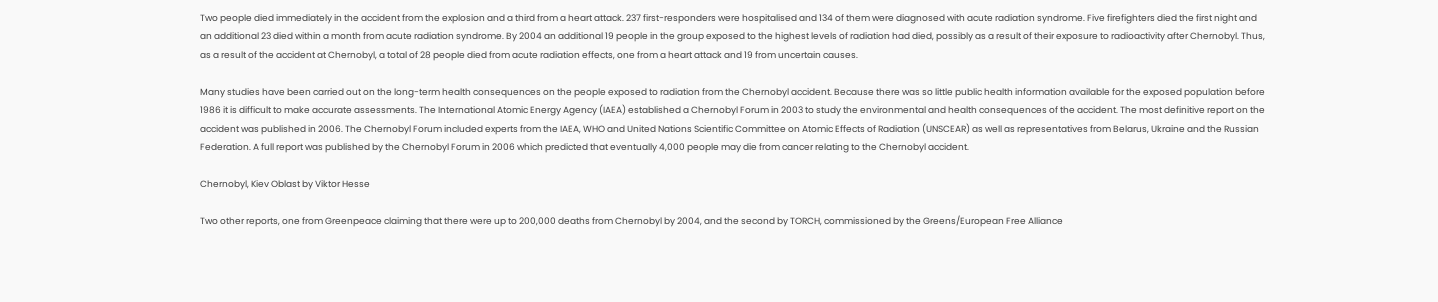Two people died immediately in the accident from the explosion and a third from a heart attack. 237 first-responders were hospitalised and 134 of them were diagnosed with acute radiation syndrome. Five firefighters died the first night and an additional 23 died within a month from acute radiation syndrome. By 2004 an additional 19 people in the group exposed to the highest levels of radiation had died, possibly as a result of their exposure to radioactivity after Chernobyl. Thus, as a result of the accident at Chernobyl, a total of 28 people died from acute radiation effects, one from a heart attack and 19 from uncertain causes.

Many studies have been carried out on the long-term health consequences on the people exposed to radiation from the Chernobyl accident. Because there was so little public health information available for the exposed population before 1986 it is difficult to make accurate assessments. The International Atomic Energy Agency (IAEA) established a Chernobyl Forum in 2003 to study the environmental and health consequences of the accident. The most definitive report on the accident was published in 2006. The Chernobyl Forum included experts from the IAEA, WHO and United Nations Scientific Committee on Atomic Effects of Radiation (UNSCEAR) as well as representatives from Belarus, Ukraine and the Russian Federation. A full report was published by the Chernobyl Forum in 2006 which predicted that eventually 4,000 people may die from cancer relating to the Chernobyl accident.

Chernobyl, Kiev Oblast by Viktor Hesse

Two other reports, one from Greenpeace claiming that there were up to 200,000 deaths from Chernobyl by 2004, and the second by TORCH, commissioned by the Greens/European Free Alliance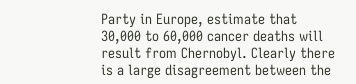Party in Europe, estimate that 30,000 to 60,000 cancer deaths will result from Chernobyl. Clearly there is a large disagreement between the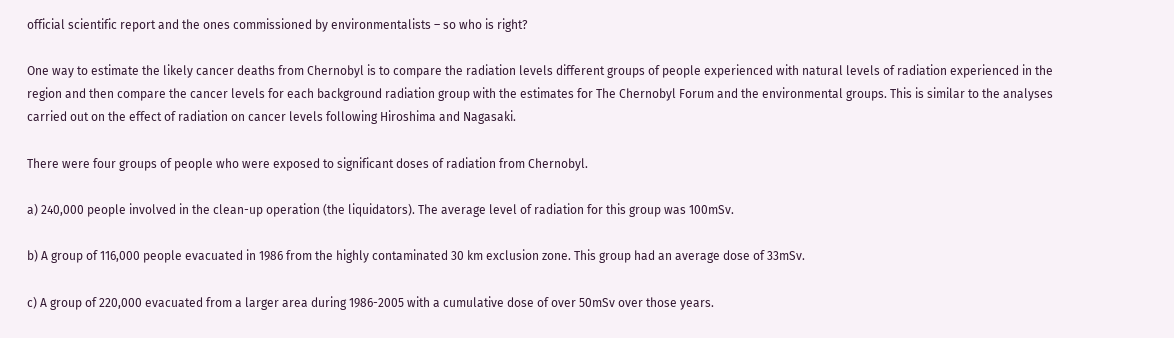official scientific report and the ones commissioned by environmentalists – so who is right?

One way to estimate the likely cancer deaths from Chernobyl is to compare the radiation levels different groups of people experienced with natural levels of radiation experienced in the region and then compare the cancer levels for each background radiation group with the estimates for The Chernobyl Forum and the environmental groups. This is similar to the analyses carried out on the effect of radiation on cancer levels following Hiroshima and Nagasaki.

There were four groups of people who were exposed to significant doses of radiation from Chernobyl.

a) 240,000 people involved in the clean-up operation (the liquidators). The average level of radiation for this group was 100mSv.

b) A group of 116,000 people evacuated in 1986 from the highly contaminated 30 km exclusion zone. This group had an average dose of 33mSv.

c) A group of 220,000 evacuated from a larger area during 1986-2005 with a cumulative dose of over 50mSv over those years.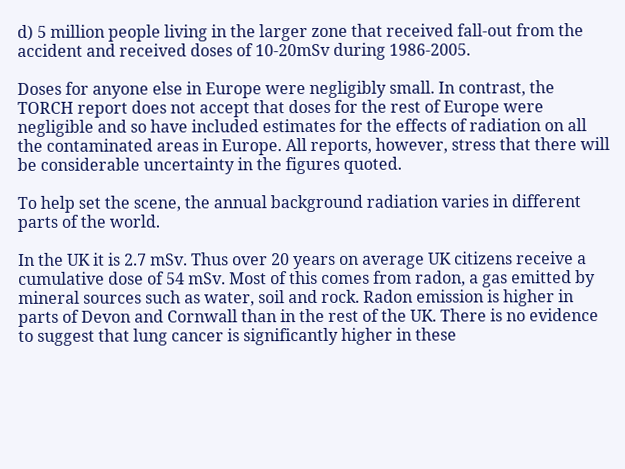d) 5 million people living in the larger zone that received fall-out from the accident and received doses of 10-20mSv during 1986-2005.

Doses for anyone else in Europe were negligibly small. In contrast, the TORCH report does not accept that doses for the rest of Europe were negligible and so have included estimates for the effects of radiation on all the contaminated areas in Europe. All reports, however, stress that there will be considerable uncertainty in the figures quoted.

To help set the scene, the annual background radiation varies in different parts of the world.

In the UK it is 2.7 mSv. Thus over 20 years on average UK citizens receive a cumulative dose of 54 mSv. Most of this comes from radon, a gas emitted by mineral sources such as water, soil and rock. Radon emission is higher in parts of Devon and Cornwall than in the rest of the UK. There is no evidence to suggest that lung cancer is significantly higher in these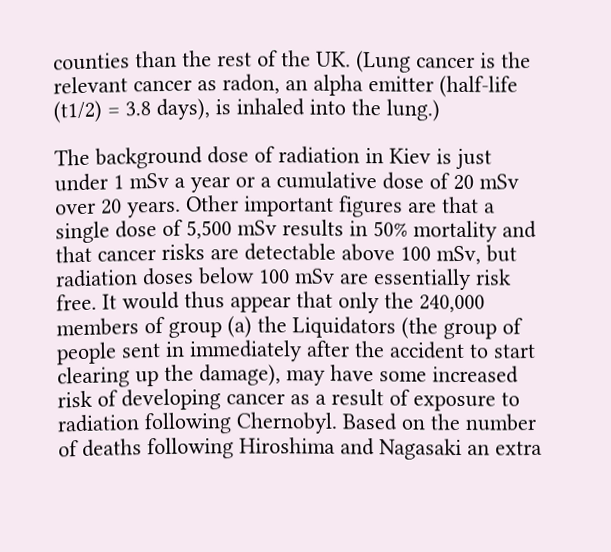counties than the rest of the UK. (Lung cancer is the relevant cancer as radon, an alpha emitter (half-life (t1/2) = 3.8 days), is inhaled into the lung.)

The background dose of radiation in Kiev is just under 1 mSv a year or a cumulative dose of 20 mSv over 20 years. Other important figures are that a single dose of 5,500 mSv results in 50% mortality and that cancer risks are detectable above 100 mSv, but radiation doses below 100 mSv are essentially risk free. It would thus appear that only the 240,000 members of group (a) the Liquidators (the group of people sent in immediately after the accident to start clearing up the damage), may have some increased risk of developing cancer as a result of exposure to radiation following Chernobyl. Based on the number of deaths following Hiroshima and Nagasaki an extra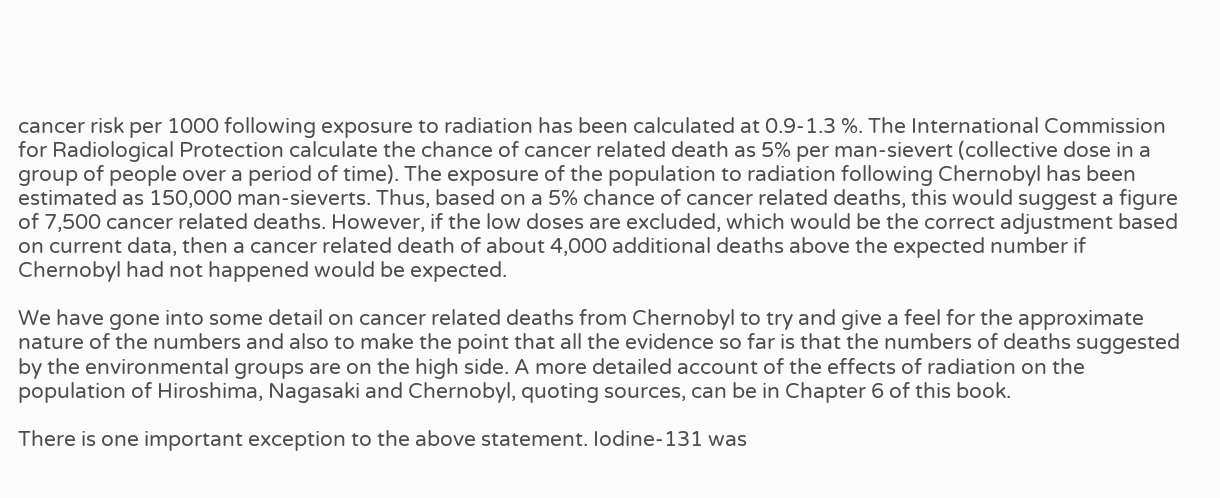cancer risk per 1000 following exposure to radiation has been calculated at 0.9-1.3 %. The International Commission for Radiological Protection calculate the chance of cancer related death as 5% per man-sievert (collective dose in a group of people over a period of time). The exposure of the population to radiation following Chernobyl has been estimated as 150,000 man-sieverts. Thus, based on a 5% chance of cancer related deaths, this would suggest a figure of 7,500 cancer related deaths. However, if the low doses are excluded, which would be the correct adjustment based on current data, then a cancer related death of about 4,000 additional deaths above the expected number if Chernobyl had not happened would be expected.

We have gone into some detail on cancer related deaths from Chernobyl to try and give a feel for the approximate nature of the numbers and also to make the point that all the evidence so far is that the numbers of deaths suggested by the environmental groups are on the high side. A more detailed account of the effects of radiation on the population of Hiroshima, Nagasaki and Chernobyl, quoting sources, can be in Chapter 6 of this book.

There is one important exception to the above statement. Iodine-131 was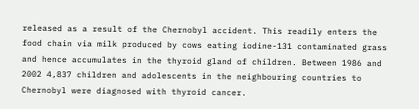released as a result of the Chernobyl accident. This readily enters the food chain via milk produced by cows eating iodine-131 contaminated grass and hence accumulates in the thyroid gland of children. Between 1986 and 2002 4,837 children and adolescents in the neighbouring countries to Chernobyl were diagnosed with thyroid cancer.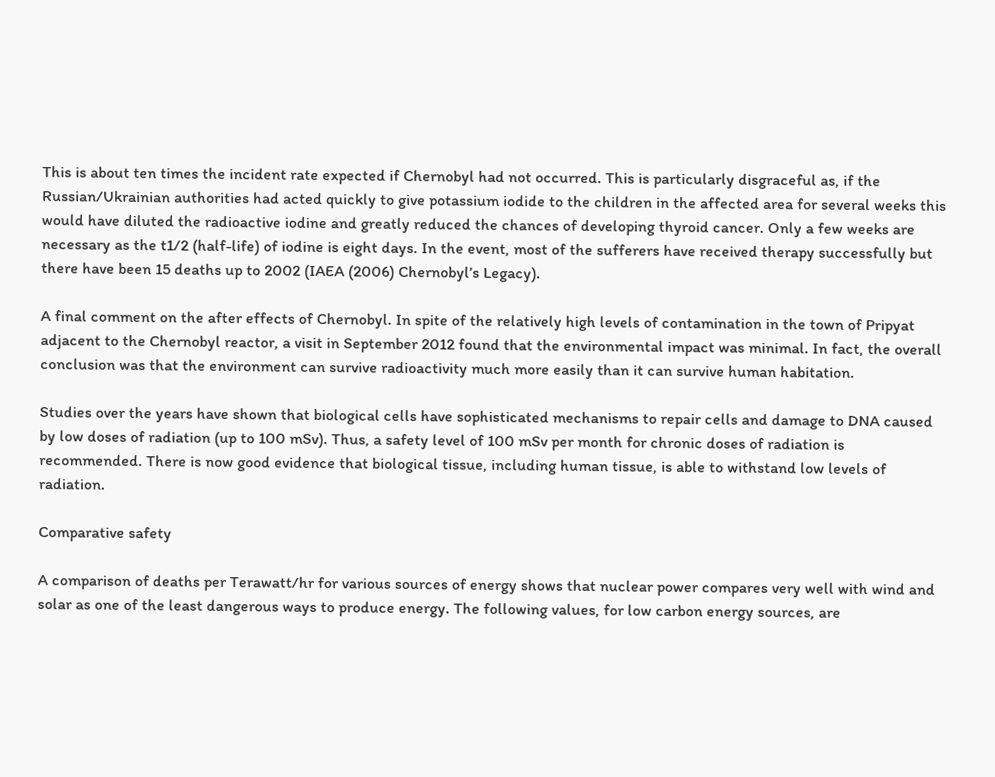This is about ten times the incident rate expected if Chernobyl had not occurred. This is particularly disgraceful as, if the Russian/Ukrainian authorities had acted quickly to give potassium iodide to the children in the affected area for several weeks this would have diluted the radioactive iodine and greatly reduced the chances of developing thyroid cancer. Only a few weeks are necessary as the t1/2 (half-life) of iodine is eight days. In the event, most of the sufferers have received therapy successfully but there have been 15 deaths up to 2002 (IAEA (2006) Chernobyl’s Legacy).

A final comment on the after effects of Chernobyl. In spite of the relatively high levels of contamination in the town of Pripyat adjacent to the Chernobyl reactor, a visit in September 2012 found that the environmental impact was minimal. In fact, the overall conclusion was that the environment can survive radioactivity much more easily than it can survive human habitation.

Studies over the years have shown that biological cells have sophisticated mechanisms to repair cells and damage to DNA caused by low doses of radiation (up to 100 mSv). Thus, a safety level of 100 mSv per month for chronic doses of radiation is recommended. There is now good evidence that biological tissue, including human tissue, is able to withstand low levels of radiation.

Comparative safety

A comparison of deaths per Terawatt/hr for various sources of energy shows that nuclear power compares very well with wind and solar as one of the least dangerous ways to produce energy. The following values, for low carbon energy sources, are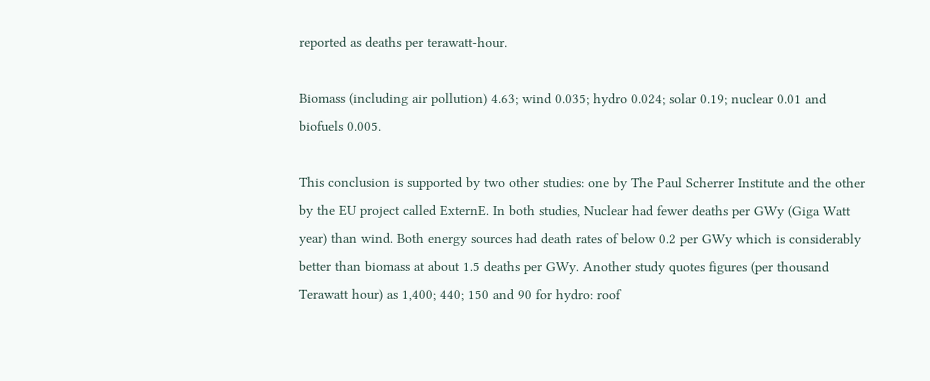reported as deaths per terawatt-hour.

Biomass (including air pollution) 4.63; wind 0.035; hydro 0.024; solar 0.19; nuclear 0.01 and biofuels 0.005.

This conclusion is supported by two other studies: one by The Paul Scherrer Institute and the other by the EU project called ExternE. In both studies, Nuclear had fewer deaths per GWy (Giga Watt year) than wind. Both energy sources had death rates of below 0.2 per GWy which is considerably better than biomass at about 1.5 deaths per GWy. Another study quotes figures (per thousand Terawatt hour) as 1,400; 440; 150 and 90 for hydro: roof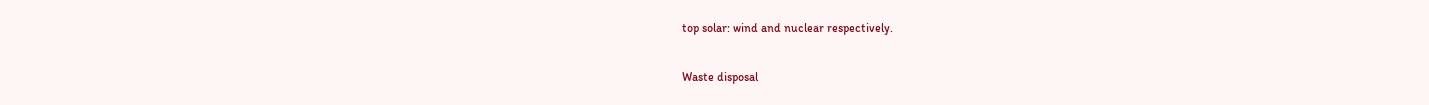top solar: wind and nuclear respectively.

Waste disposal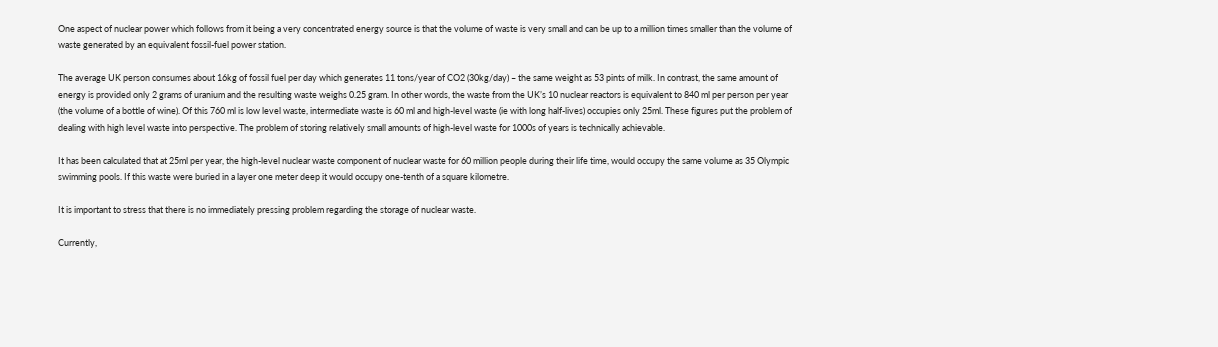One aspect of nuclear power which follows from it being a very concentrated energy source is that the volume of waste is very small and can be up to a million times smaller than the volume of waste generated by an equivalent fossil-fuel power station.

The average UK person consumes about 16kg of fossil fuel per day which generates 11 tons/year of CO2 (30kg/day) – the same weight as 53 pints of milk. In contrast, the same amount of energy is provided only 2 grams of uranium and the resulting waste weighs 0.25 gram. In other words, the waste from the UK’s 10 nuclear reactors is equivalent to 840 ml per person per year (the volume of a bottle of wine). Of this 760 ml is low level waste, intermediate waste is 60 ml and high-level waste (ie with long half-lives) occupies only 25ml. These figures put the problem of dealing with high level waste into perspective. The problem of storing relatively small amounts of high-level waste for 1000s of years is technically achievable.

It has been calculated that at 25ml per year, the high-level nuclear waste component of nuclear waste for 60 million people during their life time, would occupy the same volume as 35 Olympic swimming pools. If this waste were buried in a layer one meter deep it would occupy one-tenth of a square kilometre.

It is important to stress that there is no immediately pressing problem regarding the storage of nuclear waste.

Currently,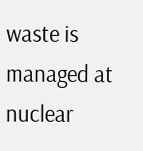waste is managed at nuclear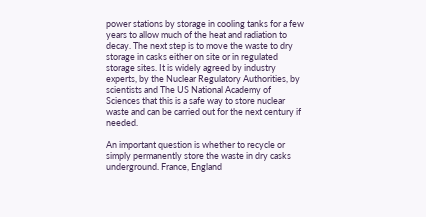power stations by storage in cooling tanks for a few years to allow much of the heat and radiation to decay. The next step is to move the waste to dry storage in casks either on site or in regulated storage sites. It is widely agreed by industry experts, by the Nuclear Regulatory Authorities, by scientists and The US National Academy of Sciences that this is a safe way to store nuclear waste and can be carried out for the next century if needed.

An important question is whether to recycle or simply permanently store the waste in dry casks underground. France, England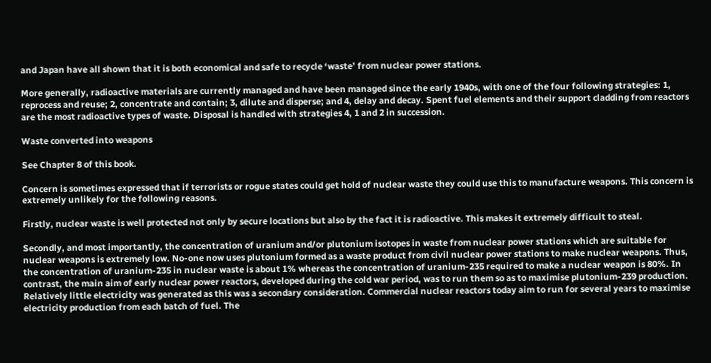and Japan have all shown that it is both economical and safe to recycle ‘waste’ from nuclear power stations.

More generally, radioactive materials are currently managed and have been managed since the early 1940s, with one of the four following strategies: 1, reprocess and reuse; 2, concentrate and contain; 3, dilute and disperse; and 4, delay and decay. Spent fuel elements and their support cladding from reactors are the most radioactive types of waste. Disposal is handled with strategies 4, 1 and 2 in succession.

Waste converted into weapons

See Chapter 8 of this book.

Concern is sometimes expressed that if terrorists or rogue states could get hold of nuclear waste they could use this to manufacture weapons. This concern is extremely unlikely for the following reasons.

Firstly, nuclear waste is well protected not only by secure locations but also by the fact it is radioactive. This makes it extremely difficult to steal.

Secondly, and most importantly, the concentration of uranium and/or plutonium isotopes in waste from nuclear power stations which are suitable for nuclear weapons is extremely low. No-one now uses plutonium formed as a waste product from civil nuclear power stations to make nuclear weapons. Thus, the concentration of uranium-235 in nuclear waste is about 1% whereas the concentration of uranium-235 required to make a nuclear weapon is 80%. In contrast, the main aim of early nuclear power reactors, developed during the cold war period, was to run them so as to maximise plutonium-239 production. Relatively little electricity was generated as this was a secondary consideration. Commercial nuclear reactors today aim to run for several years to maximise electricity production from each batch of fuel. The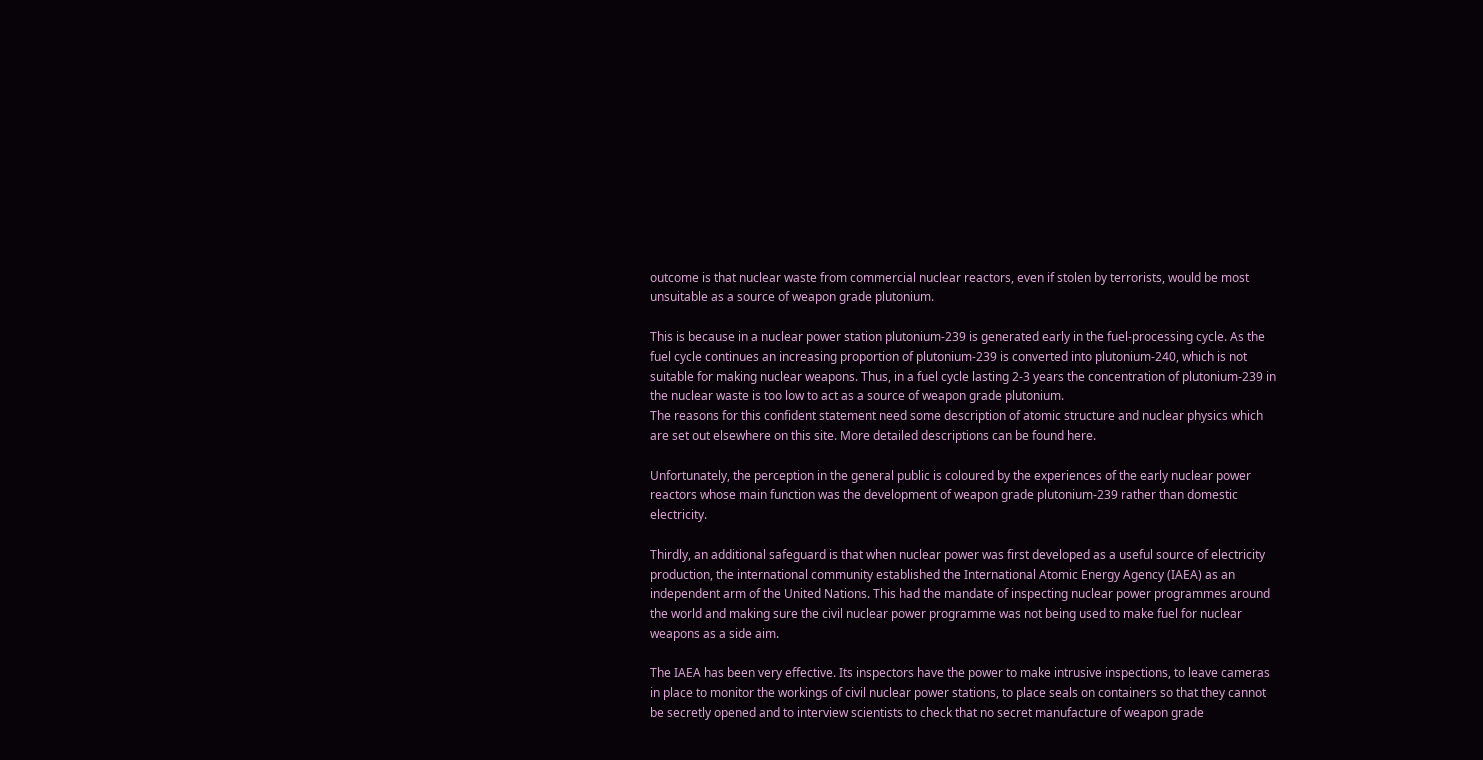outcome is that nuclear waste from commercial nuclear reactors, even if stolen by terrorists, would be most unsuitable as a source of weapon grade plutonium.

This is because in a nuclear power station plutonium-239 is generated early in the fuel-processing cycle. As the fuel cycle continues an increasing proportion of plutonium-239 is converted into plutonium-240, which is not suitable for making nuclear weapons. Thus, in a fuel cycle lasting 2-3 years the concentration of plutonium-239 in the nuclear waste is too low to act as a source of weapon grade plutonium.
The reasons for this confident statement need some description of atomic structure and nuclear physics which are set out elsewhere on this site. More detailed descriptions can be found here.

Unfortunately, the perception in the general public is coloured by the experiences of the early nuclear power reactors whose main function was the development of weapon grade plutonium-239 rather than domestic electricity.

Thirdly, an additional safeguard is that when nuclear power was first developed as a useful source of electricity production, the international community established the International Atomic Energy Agency (IAEA) as an independent arm of the United Nations. This had the mandate of inspecting nuclear power programmes around the world and making sure the civil nuclear power programme was not being used to make fuel for nuclear weapons as a side aim.

The IAEA has been very effective. Its inspectors have the power to make intrusive inspections, to leave cameras in place to monitor the workings of civil nuclear power stations, to place seals on containers so that they cannot be secretly opened and to interview scientists to check that no secret manufacture of weapon grade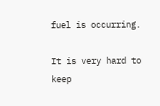fuel is occurring.

It is very hard to keep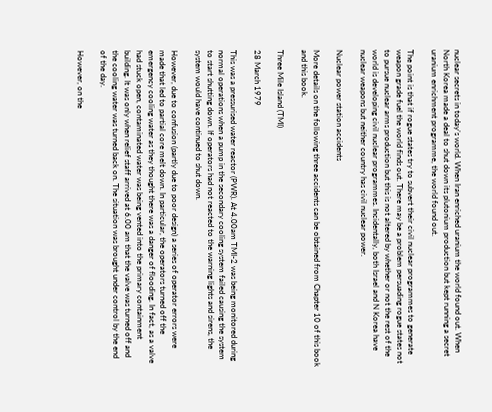nuclear secrets in today’s world. When Iran enriched uranium the world found out. When North Korea made a deal to shut down its plutonium production but kept running a secret uranium enrichment programme, the world found out.

The point is that if rogue states try to subvert their civil nuclear programmes to generate weapon grade fuel the world finds out. There may be a problem persuading rogue states not to pursue nuclear arms production but this is not altered by whether or not the rest of the world is developing civil nuclear programmes. Incidentally, both Israel and N Korea have nuclear weapons but neither country has civil nuclear power.

Nuclear power station accidents

More details on the following three accidents can be obtained from Chapter 10 of this book and this book.

Three Mile Island (TMI)

28 March 1979

This was a pressurised water reactor (PWR). At 4.00am TMI-2 was being monitored during normal operations when a pump in the secondary cooling system failed causing the system to start shutting down. If operators had not reacted to the warning lights and sirens, the system would have continued to shut down.

However, due to confusion (partly due to poor design) a series of operator errors were made that led to partial core melt down. In particular, the operators turned off the emergency cooling water as they thought there was a danger of flooding. In fact, as a valve had stuck open, contaminated water was being vented into the primary containment building. It was only when relief staff arrived at 6.00 am that the valve was turned off and the cooling water was turned back on. The situation was brought under control by the end of the day.

However, on the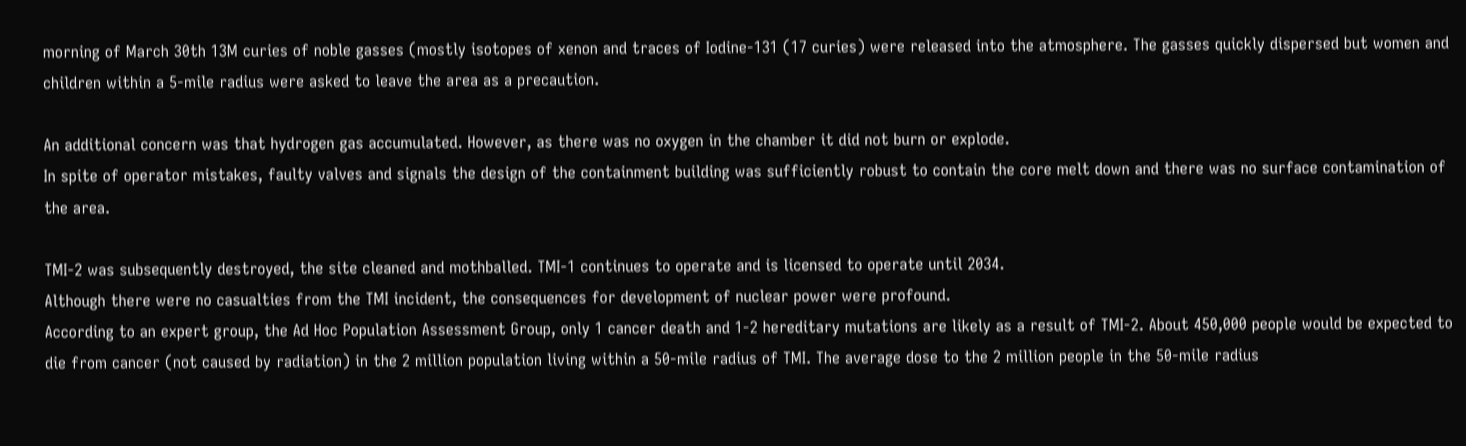morning of March 30th 13M curies of noble gasses (mostly isotopes of xenon and traces of Iodine-131 (17 curies) were released into the atmosphere. The gasses quickly dispersed but women and children within a 5-mile radius were asked to leave the area as a precaution.

An additional concern was that hydrogen gas accumulated. However, as there was no oxygen in the chamber it did not burn or explode.
In spite of operator mistakes, faulty valves and signals the design of the containment building was sufficiently robust to contain the core melt down and there was no surface contamination of the area.

TMI-2 was subsequently destroyed, the site cleaned and mothballed. TMI-1 continues to operate and is licensed to operate until 2034.
Although there were no casualties from the TMI incident, the consequences for development of nuclear power were profound.
According to an expert group, the Ad Hoc Population Assessment Group, only 1 cancer death and 1-2 hereditary mutations are likely as a result of TMI-2. About 450,000 people would be expected to die from cancer (not caused by radiation) in the 2 million population living within a 50-mile radius of TMI. The average dose to the 2 million people in the 50-mile radius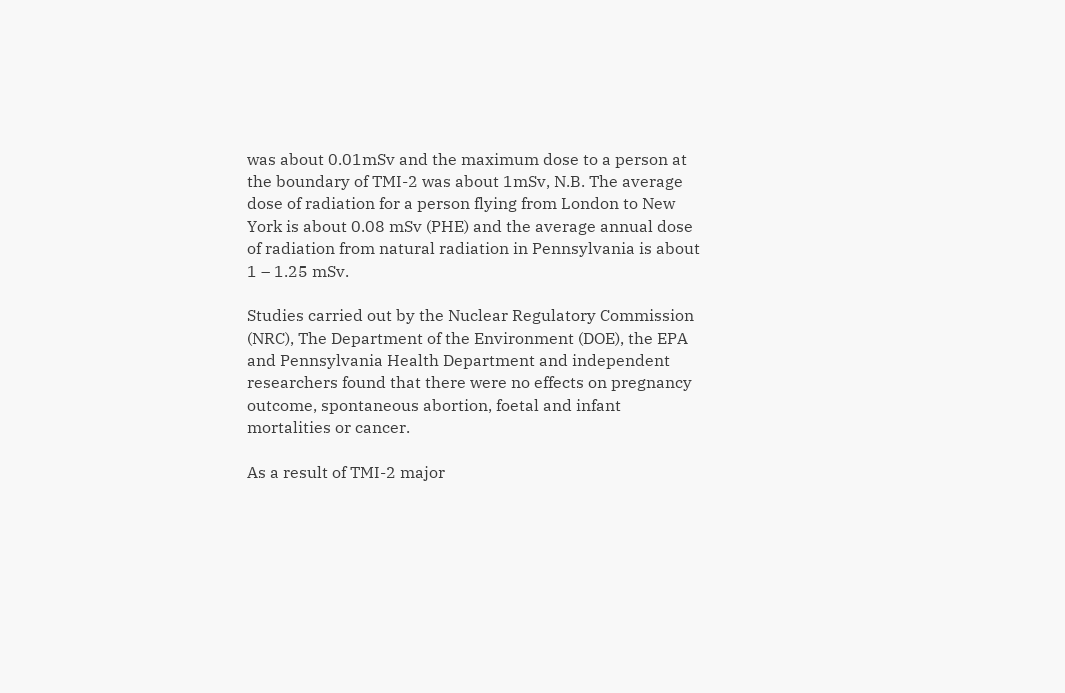was about 0.01mSv and the maximum dose to a person at the boundary of TMI-2 was about 1mSv, N.B. The average dose of radiation for a person flying from London to New York is about 0.08 mSv (PHE) and the average annual dose of radiation from natural radiation in Pennsylvania is about 1 – 1.25 mSv.

Studies carried out by the Nuclear Regulatory Commission (NRC), The Department of the Environment (DOE), the EPA and Pennsylvania Health Department and independent researchers found that there were no effects on pregnancy outcome, spontaneous abortion, foetal and infant mortalities or cancer.

As a result of TMI-2 major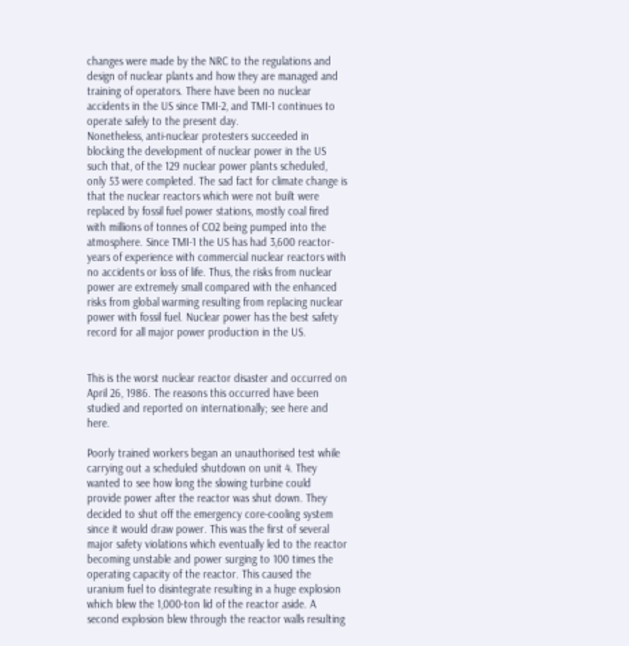changes were made by the NRC to the regulations and design of nuclear plants and how they are managed and training of operators. There have been no nuclear accidents in the US since TMI-2, and TMI-1 continues to operate safely to the present day.
Nonetheless, anti-nuclear protesters succeeded in blocking the development of nuclear power in the US such that, of the 129 nuclear power plants scheduled, only 53 were completed. The sad fact for climate change is that the nuclear reactors which were not built were replaced by fossil fuel power stations, mostly coal fired with millions of tonnes of CO2 being pumped into the atmosphere. Since TMI-1 the US has had 3,600 reactor-years of experience with commercial nuclear reactors with no accidents or loss of life. Thus, the risks from nuclear power are extremely small compared with the enhanced risks from global warming resulting from replacing nuclear power with fossil fuel. Nuclear power has the best safety record for all major power production in the US.


This is the worst nuclear reactor disaster and occurred on April 26, 1986. The reasons this occurred have been studied and reported on internationally; see here and here.

Poorly trained workers began an unauthorised test while carrying out a scheduled shutdown on unit 4. They wanted to see how long the slowing turbine could provide power after the reactor was shut down. They decided to shut off the emergency core-cooling system since it would draw power. This was the first of several major safety violations which eventually led to the reactor becoming unstable and power surging to 100 times the operating capacity of the reactor. This caused the uranium fuel to disintegrate resulting in a huge explosion which blew the 1,000-ton lid of the reactor aside. A second explosion blew through the reactor walls resulting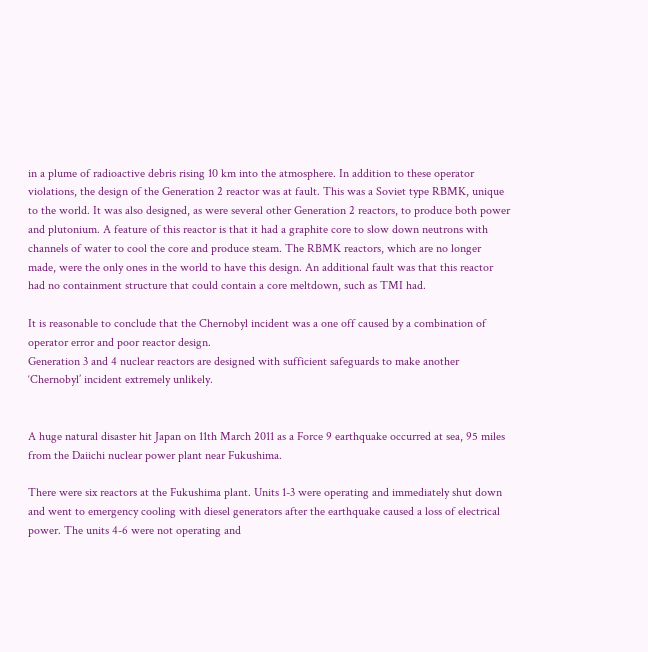in a plume of radioactive debris rising 10 km into the atmosphere. In addition to these operator violations, the design of the Generation 2 reactor was at fault. This was a Soviet type RBMK, unique to the world. It was also designed, as were several other Generation 2 reactors, to produce both power and plutonium. A feature of this reactor is that it had a graphite core to slow down neutrons with channels of water to cool the core and produce steam. The RBMK reactors, which are no longer made, were the only ones in the world to have this design. An additional fault was that this reactor had no containment structure that could contain a core meltdown, such as TMI had.

It is reasonable to conclude that the Chernobyl incident was a one off caused by a combination of operator error and poor reactor design.
Generation 3 and 4 nuclear reactors are designed with sufficient safeguards to make another ‘Chernobyl’ incident extremely unlikely.


A huge natural disaster hit Japan on 11th March 2011 as a Force 9 earthquake occurred at sea, 95 miles from the Daiichi nuclear power plant near Fukushima.

There were six reactors at the Fukushima plant. Units 1-3 were operating and immediately shut down and went to emergency cooling with diesel generators after the earthquake caused a loss of electrical power. The units 4-6 were not operating and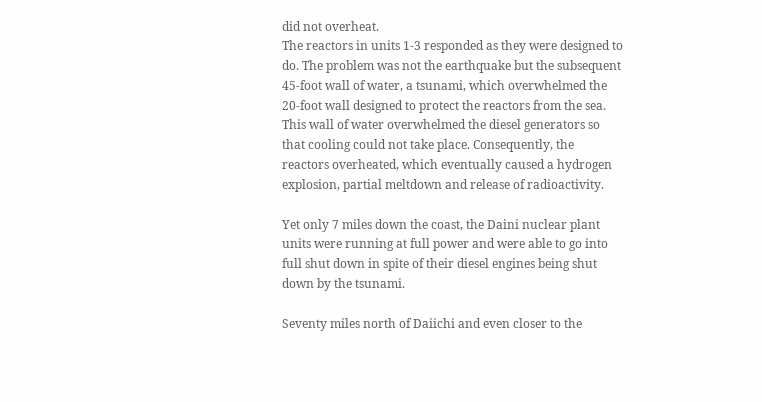did not overheat.
The reactors in units 1-3 responded as they were designed to do. The problem was not the earthquake but the subsequent 45-foot wall of water, a tsunami, which overwhelmed the 20-foot wall designed to protect the reactors from the sea. This wall of water overwhelmed the diesel generators so that cooling could not take place. Consequently, the reactors overheated, which eventually caused a hydrogen explosion, partial meltdown and release of radioactivity.

Yet only 7 miles down the coast, the Daini nuclear plant units were running at full power and were able to go into full shut down in spite of their diesel engines being shut down by the tsunami.

Seventy miles north of Daiichi and even closer to the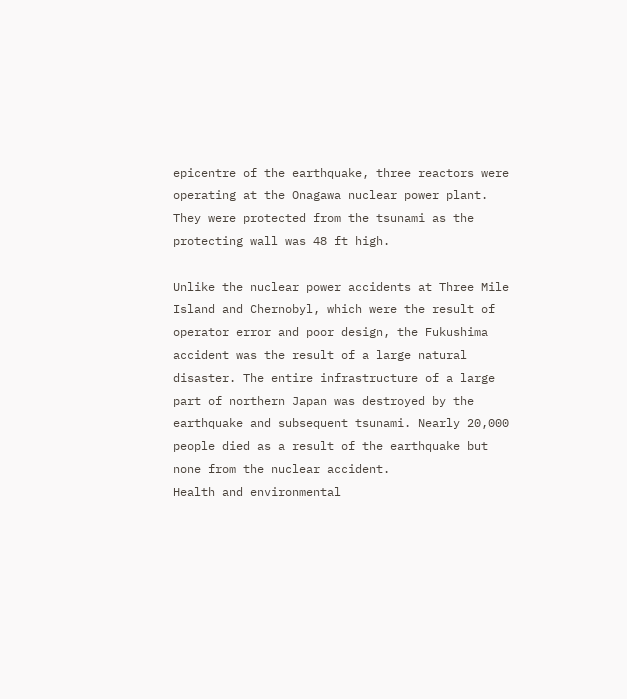epicentre of the earthquake, three reactors were operating at the Onagawa nuclear power plant. They were protected from the tsunami as the protecting wall was 48 ft high.

Unlike the nuclear power accidents at Three Mile Island and Chernobyl, which were the result of operator error and poor design, the Fukushima accident was the result of a large natural disaster. The entire infrastructure of a large part of northern Japan was destroyed by the earthquake and subsequent tsunami. Nearly 20,000 people died as a result of the earthquake but none from the nuclear accident.
Health and environmental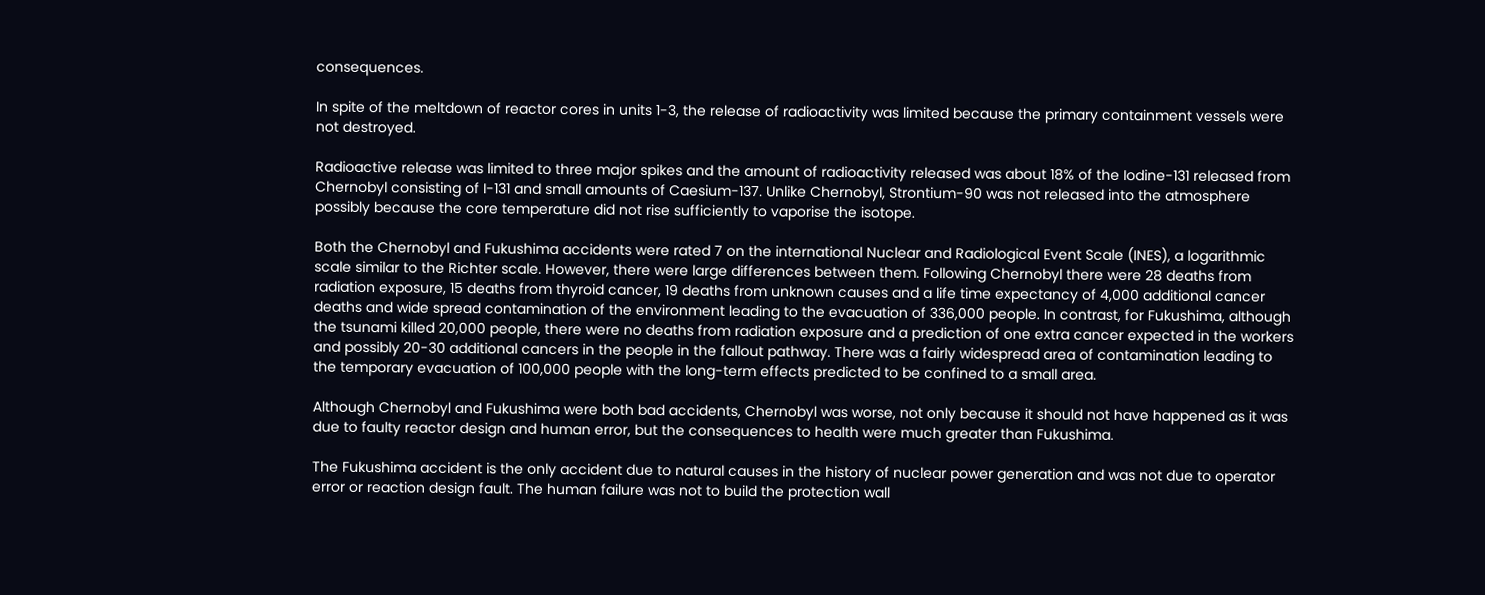consequences.

In spite of the meltdown of reactor cores in units 1-3, the release of radioactivity was limited because the primary containment vessels were not destroyed.

Radioactive release was limited to three major spikes and the amount of radioactivity released was about 18% of the Iodine-131 released from Chernobyl consisting of I-131 and small amounts of Caesium-137. Unlike Chernobyl, Strontium-90 was not released into the atmosphere possibly because the core temperature did not rise sufficiently to vaporise the isotope.

Both the Chernobyl and Fukushima accidents were rated 7 on the international Nuclear and Radiological Event Scale (INES), a logarithmic scale similar to the Richter scale. However, there were large differences between them. Following Chernobyl there were 28 deaths from radiation exposure, 15 deaths from thyroid cancer, 19 deaths from unknown causes and a life time expectancy of 4,000 additional cancer deaths and wide spread contamination of the environment leading to the evacuation of 336,000 people. In contrast, for Fukushima, although the tsunami killed 20,000 people, there were no deaths from radiation exposure and a prediction of one extra cancer expected in the workers and possibly 20-30 additional cancers in the people in the fallout pathway. There was a fairly widespread area of contamination leading to the temporary evacuation of 100,000 people with the long-term effects predicted to be confined to a small area.

Although Chernobyl and Fukushima were both bad accidents, Chernobyl was worse, not only because it should not have happened as it was due to faulty reactor design and human error, but the consequences to health were much greater than Fukushima.

The Fukushima accident is the only accident due to natural causes in the history of nuclear power generation and was not due to operator error or reaction design fault. The human failure was not to build the protection wall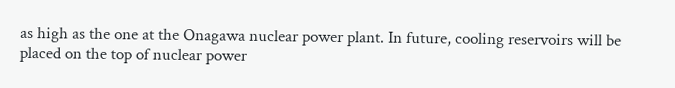as high as the one at the Onagawa nuclear power plant. In future, cooling reservoirs will be placed on the top of nuclear power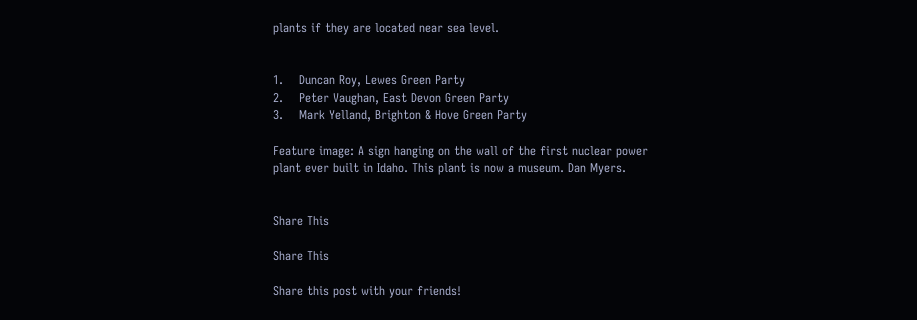plants if they are located near sea level.


1.    Duncan Roy, Lewes Green Party
2.    Peter Vaughan, East Devon Green Party
3.    Mark Yelland, Brighton & Hove Green Party

Feature image: A sign hanging on the wall of the first nuclear power plant ever built in Idaho. This plant is now a museum. Dan Myers.


Share This

Share This

Share this post with your friends!